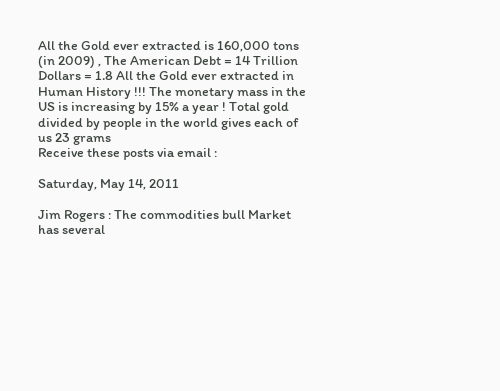All the Gold ever extracted is 160,000 tons (in 2009) , The American Debt = 14 Trillion Dollars = 1.8 All the Gold ever extracted in Human History !!! The monetary mass in the US is increasing by 15% a year ! Total gold divided by people in the world gives each of us 23 grams
Receive these posts via email :

Saturday, May 14, 2011

Jim Rogers : The commodities bull Market has several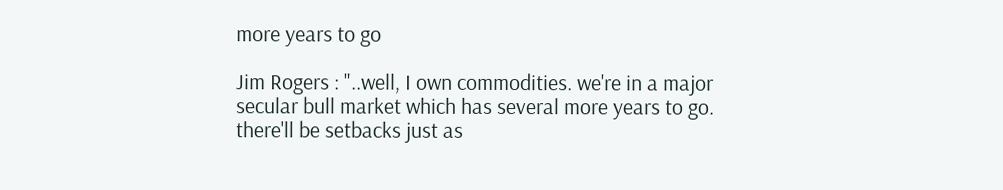more years to go

Jim Rogers : "..well, I own commodities. we're in a major secular bull market which has several more years to go. there'll be setbacks just as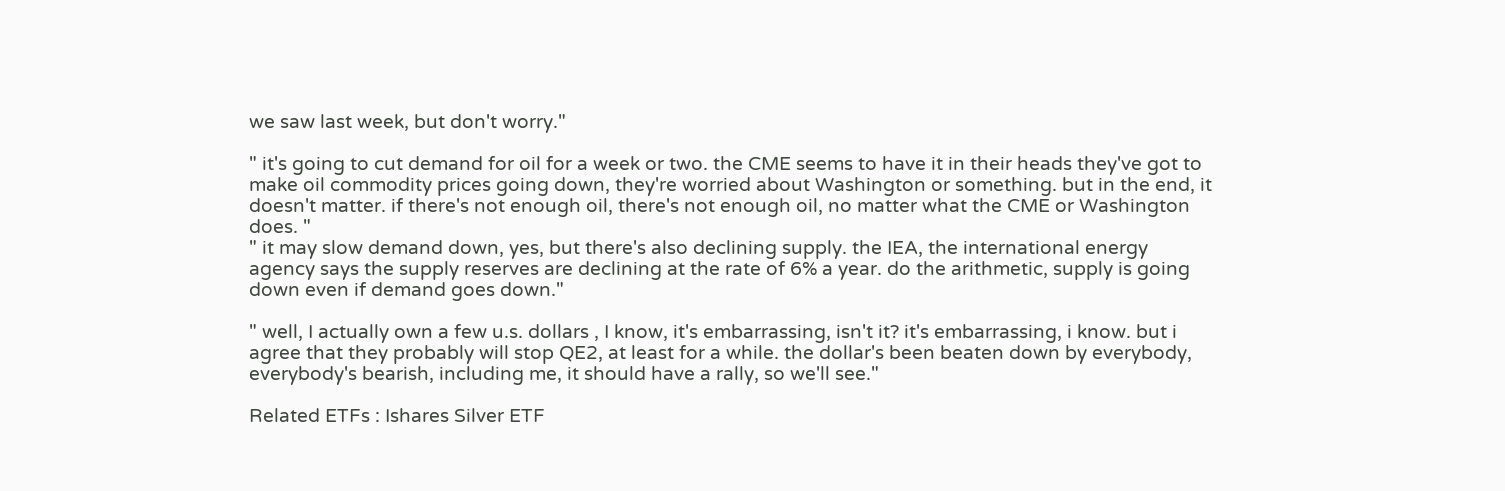we saw last week, but don't worry."

" it's going to cut demand for oil for a week or two. the CME seems to have it in their heads they've got to make oil commodity prices going down, they're worried about Washington or something. but in the end, it doesn't matter. if there's not enough oil, there's not enough oil, no matter what the CME or Washington does. "
" it may slow demand down, yes, but there's also declining supply. the IEA, the international energy agency says the supply reserves are declining at the rate of 6% a year. do the arithmetic, supply is going down even if demand goes down."

" well, I actually own a few u.s. dollars , I know, it's embarrassing, isn't it? it's embarrassing, i know. but i agree that they probably will stop QE2, at least for a while. the dollar's been beaten down by everybody, everybody's bearish, including me, it should have a rally, so we'll see."

Related ETFs : Ishares Silver ETF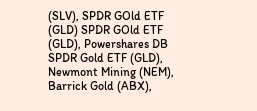(SLV), SPDR GOld ETF (GLD) SPDR GOld ETF (GLD), Powershares DB SPDR Gold ETF (GLD), Newmont Mining (NEM), Barrick Gold (ABX),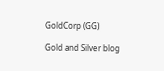GoldCorp (GG)

Gold and Silver blog